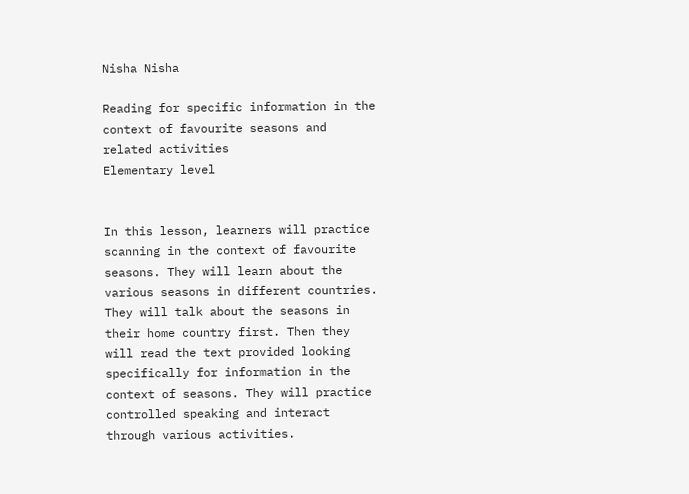Nisha Nisha

Reading for specific information in the context of favourite seasons and related activities
Elementary level


In this lesson, learners will practice scanning in the context of favourite seasons. They will learn about the various seasons in different countries. They will talk about the seasons in their home country first. Then they will read the text provided looking specifically for information in the context of seasons. They will practice controlled speaking and interact through various activities.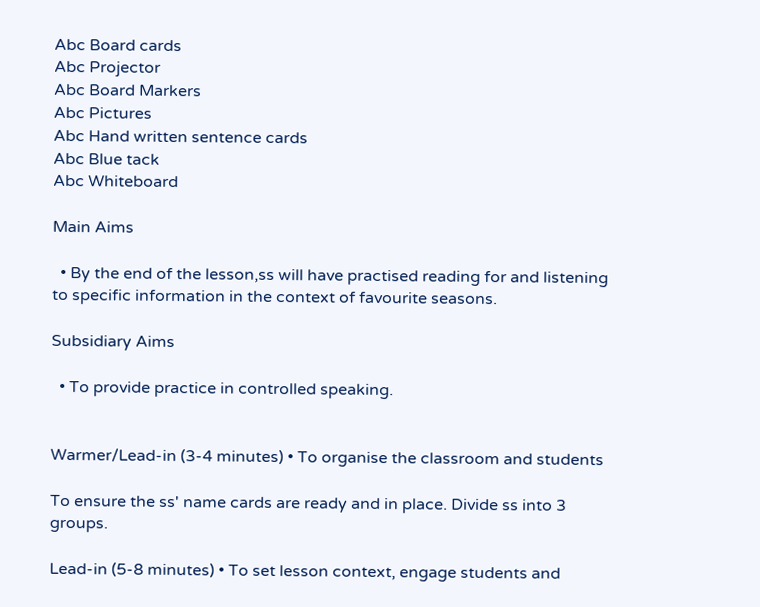Abc Board cards
Abc Projector
Abc Board Markers
Abc Pictures
Abc Hand written sentence cards
Abc Blue tack
Abc Whiteboard

Main Aims

  • By the end of the lesson,ss will have practised reading for and listening to specific information in the context of favourite seasons.

Subsidiary Aims

  • To provide practice in controlled speaking.


Warmer/Lead-in (3-4 minutes) • To organise the classroom and students

To ensure the ss' name cards are ready and in place. Divide ss into 3 groups.

Lead-in (5-8 minutes) • To set lesson context, engage students and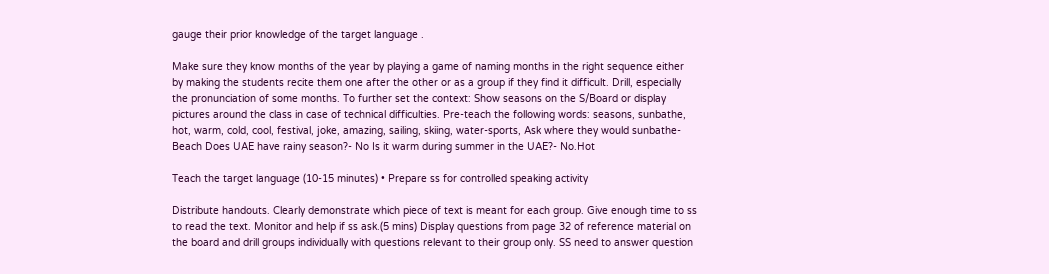gauge their prior knowledge of the target language .

Make sure they know months of the year by playing a game of naming months in the right sequence either by making the students recite them one after the other or as a group if they find it difficult. Drill, especially the pronunciation of some months. To further set the context: Show seasons on the S/Board or display pictures around the class in case of technical difficulties. Pre-teach the following words: seasons, sunbathe, hot, warm, cold, cool, festival, joke, amazing, sailing, skiing, water-sports, Ask where they would sunbathe- Beach Does UAE have rainy season?- No Is it warm during summer in the UAE?- No.Hot

Teach the target language (10-15 minutes) • Prepare ss for controlled speaking activity

Distribute handouts. Clearly demonstrate which piece of text is meant for each group. Give enough time to ss to read the text. Monitor and help if ss ask.(5 mins) Display questions from page 32 of reference material on the board and drill groups individually with questions relevant to their group only. SS need to answer question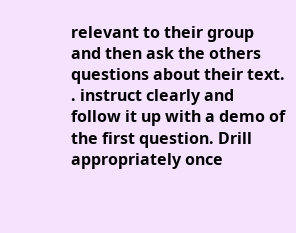relevant to their group and then ask the others questions about their text. . instruct clearly and follow it up with a demo of the first question. Drill appropriately once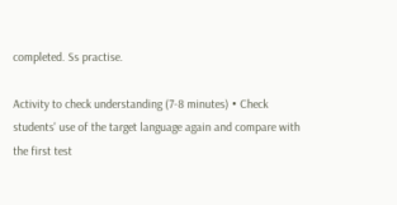completed. Ss practise.

Activity to check understanding (7-8 minutes) • Check students' use of the target language again and compare with the first test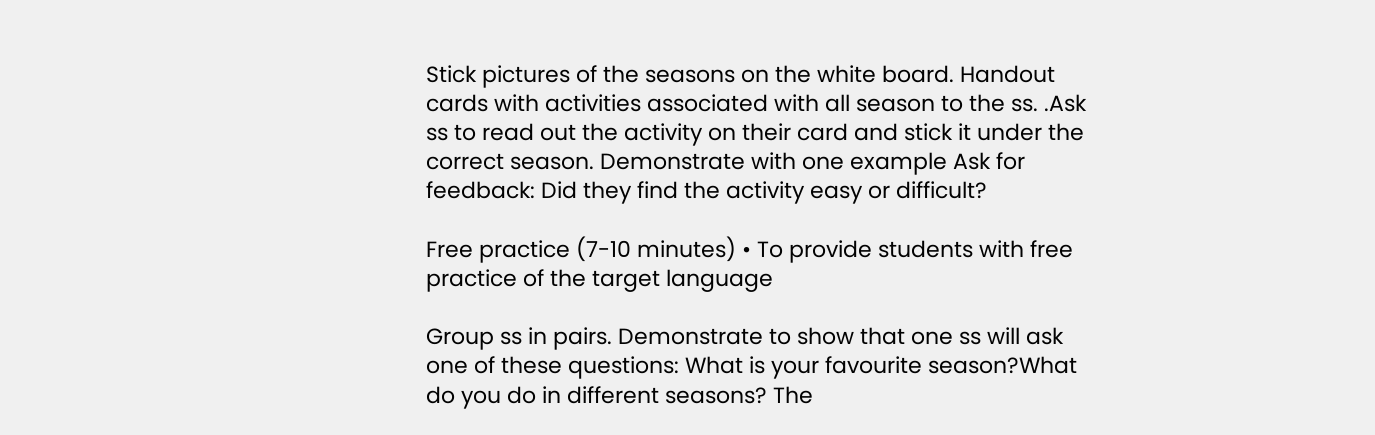Stick pictures of the seasons on the white board. Handout cards with activities associated with all season to the ss. .Ask ss to read out the activity on their card and stick it under the correct season. Demonstrate with one example Ask for feedback: Did they find the activity easy or difficult?

Free practice (7-10 minutes) • To provide students with free practice of the target language

Group ss in pairs. Demonstrate to show that one ss will ask one of these questions: What is your favourite season?What do you do in different seasons? The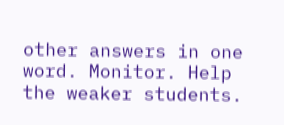other answers in one word. Monitor. Help the weaker students.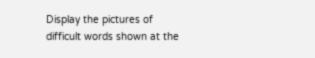Display the pictures of difficult words shown at the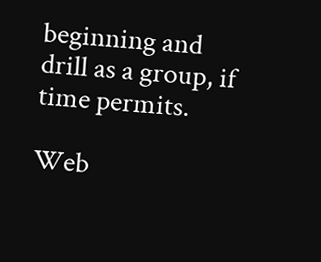beginning and drill as a group, if time permits.

Web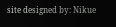site designed by: Nikue